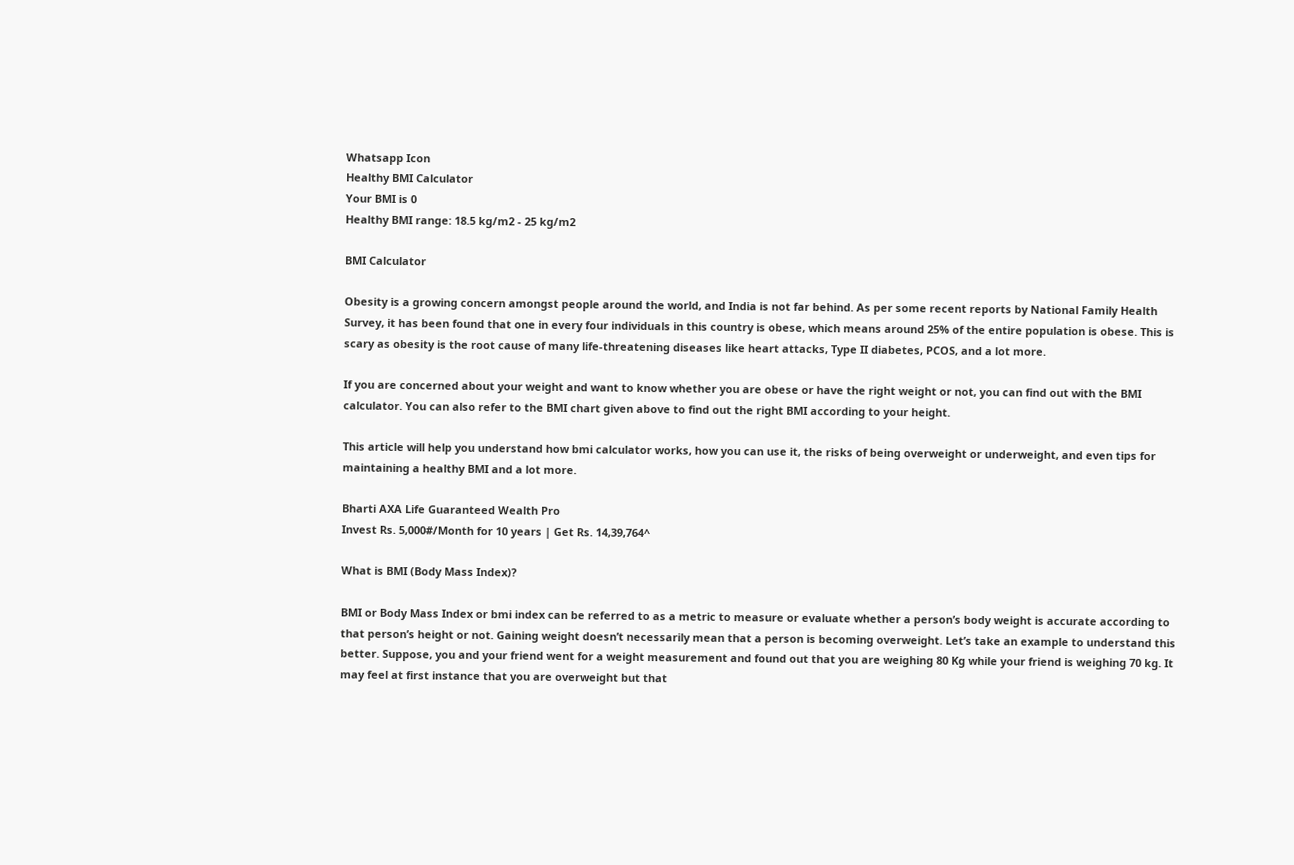Whatsapp Icon
Healthy BMI Calculator
Your BMI is 0
Healthy BMI range: 18.5 kg/m2 - 25 kg/m2

BMI Calculator

Obesity is a growing concern amongst people around the world, and India is not far behind. As per some recent reports by National Family Health Survey, it has been found that one in every four individuals in this country is obese, which means around 25% of the entire population is obese. This is scary as obesity is the root cause of many life-threatening diseases like heart attacks, Type II diabetes, PCOS, and a lot more.

If you are concerned about your weight and want to know whether you are obese or have the right weight or not, you can find out with the BMI calculator. You can also refer to the BMI chart given above to find out the right BMI according to your height.

This article will help you understand how bmi calculator works, how you can use it, the risks of being overweight or underweight, and even tips for maintaining a healthy BMI and a lot more.

Bharti AXA Life Guaranteed Wealth Pro
Invest Rs. 5,000#/Month for 10 years | Get Rs. 14,39,764^

What is BMI (Body Mass Index)?

BMI or Body Mass Index or bmi index can be referred to as a metric to measure or evaluate whether a person’s body weight is accurate according to that person’s height or not. Gaining weight doesn’t necessarily mean that a person is becoming overweight. Let’s take an example to understand this better. Suppose, you and your friend went for a weight measurement and found out that you are weighing 80 Kg while your friend is weighing 70 kg. It may feel at first instance that you are overweight but that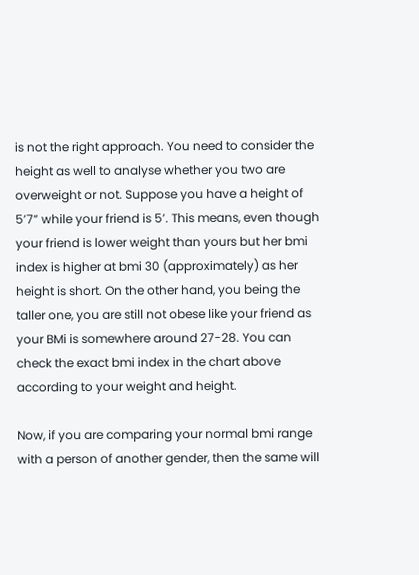is not the right approach. You need to consider the height as well to analyse whether you two are overweight or not. Suppose you have a height of 5’7” while your friend is 5’. This means, even though your friend is lower weight than yours but her bmi index is higher at bmi 30 (approximately) as her height is short. On the other hand, you being the taller one, you are still not obese like your friend as your BMi is somewhere around 27-28. You can check the exact bmi index in the chart above according to your weight and height.

Now, if you are comparing your normal bmi range with a person of another gender, then the same will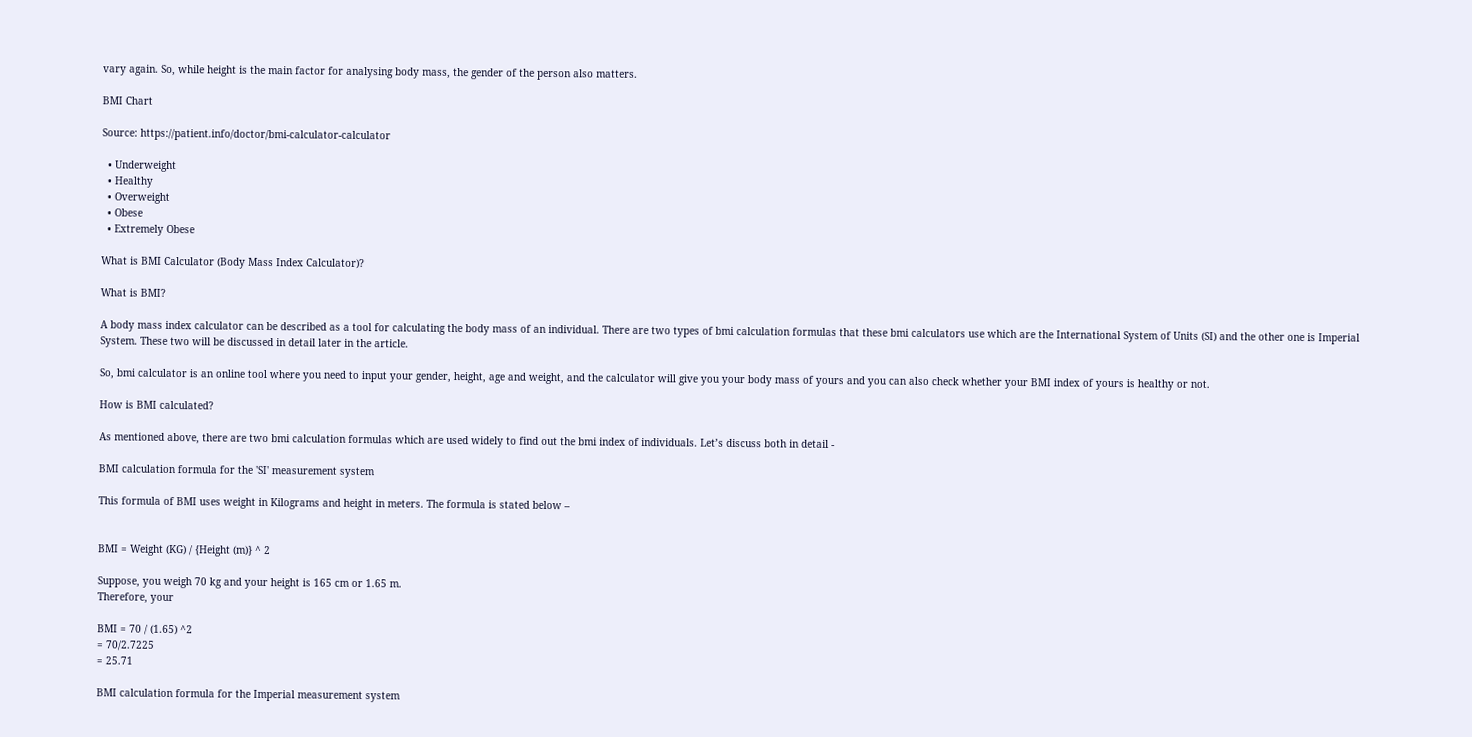vary again. So, while height is the main factor for analysing body mass, the gender of the person also matters.

BMI Chart

Source: https://patient.info/doctor/bmi-calculator-calculator

  • Underweight
  • Healthy
  • Overweight
  • Obese
  • Extremely Obese

What is BMI Calculator (Body Mass Index Calculator)?

What is BMI?

A body mass index calculator can be described as a tool for calculating the body mass of an individual. There are two types of bmi calculation formulas that these bmi calculators use which are the International System of Units (SI) and the other one is Imperial System. These two will be discussed in detail later in the article.

So, bmi calculator is an online tool where you need to input your gender, height, age and weight, and the calculator will give you your body mass of yours and you can also check whether your BMI index of yours is healthy or not.

How is BMI calculated?

As mentioned above, there are two bmi calculation formulas which are used widely to find out the bmi index of individuals. Let’s discuss both in detail -

BMI calculation formula for the 'SI' measurement system

This formula of BMI uses weight in Kilograms and height in meters. The formula is stated below –


BMI = Weight (KG) / {Height (m)} ^ 2

Suppose, you weigh 70 kg and your height is 165 cm or 1.65 m.
Therefore, your

BMI = 70 / (1.65) ^2
= 70/2.7225
= 25.71

BMI calculation formula for the Imperial measurement system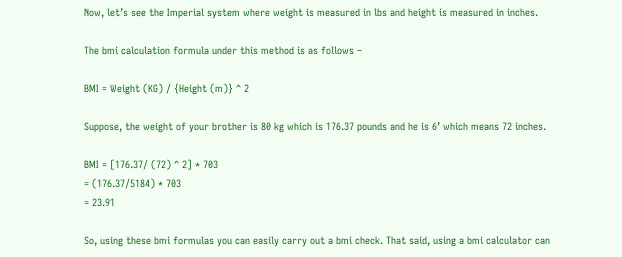Now, let’s see the Imperial system where weight is measured in lbs and height is measured in inches.

The bmi calculation formula under this method is as follows –

BMI = Weight (KG) / {Height (m)} ^ 2

Suppose, the weight of your brother is 80 kg which is 176.37 pounds and he is 6’ which means 72 inches.

BMI = [176.37/ (72) ^ 2] * 703
= (176.37/5184) * 703
= 23.91

So, using these bmi formulas you can easily carry out a bmi check. That said, using a bmi calculator can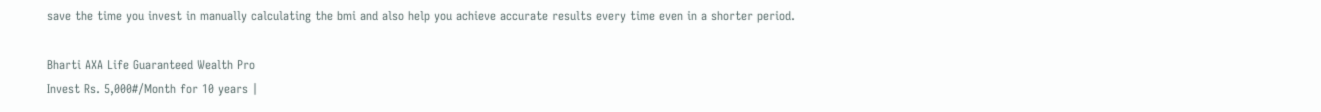save the time you invest in manually calculating the bmi and also help you achieve accurate results every time even in a shorter period.

Bharti AXA Life Guaranteed Wealth Pro
Invest Rs. 5,000#/Month for 10 years |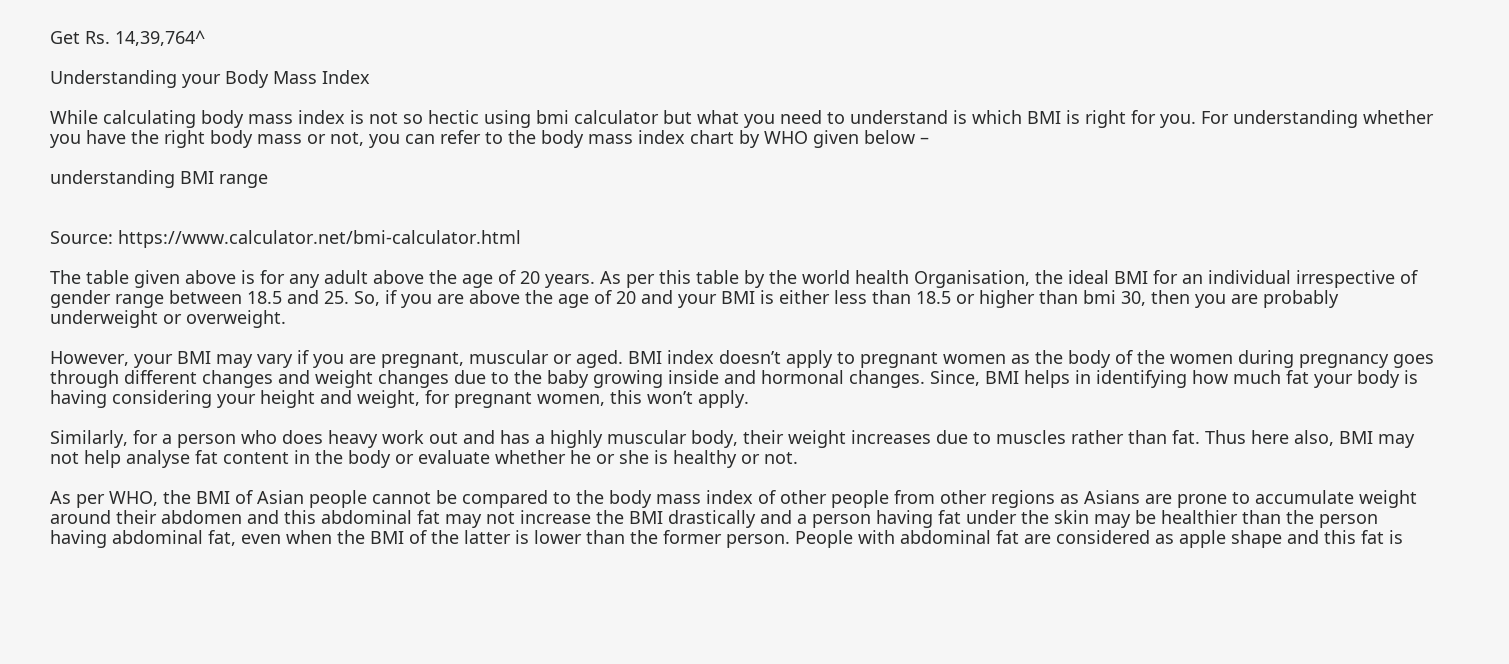Get Rs. 14,39,764^

Understanding your Body Mass Index

While calculating body mass index is not so hectic using bmi calculator but what you need to understand is which BMI is right for you. For understanding whether you have the right body mass or not, you can refer to the body mass index chart by WHO given below –

understanding BMI range


Source: https://www.calculator.net/bmi-calculator.html

The table given above is for any adult above the age of 20 years. As per this table by the world health Organisation, the ideal BMI for an individual irrespective of gender range between 18.5 and 25. So, if you are above the age of 20 and your BMI is either less than 18.5 or higher than bmi 30, then you are probably underweight or overweight.

However, your BMI may vary if you are pregnant, muscular or aged. BMI index doesn’t apply to pregnant women as the body of the women during pregnancy goes through different changes and weight changes due to the baby growing inside and hormonal changes. Since, BMI helps in identifying how much fat your body is having considering your height and weight, for pregnant women, this won’t apply.

Similarly, for a person who does heavy work out and has a highly muscular body, their weight increases due to muscles rather than fat. Thus here also, BMI may not help analyse fat content in the body or evaluate whether he or she is healthy or not.

As per WHO, the BMI of Asian people cannot be compared to the body mass index of other people from other regions as Asians are prone to accumulate weight around their abdomen and this abdominal fat may not increase the BMI drastically and a person having fat under the skin may be healthier than the person having abdominal fat, even when the BMI of the latter is lower than the former person. People with abdominal fat are considered as apple shape and this fat is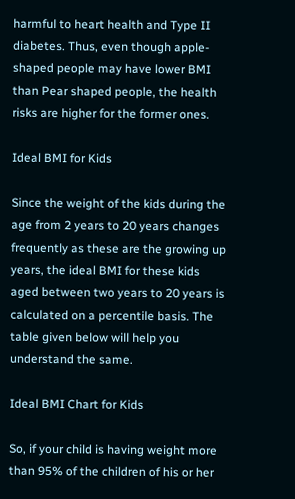harmful to heart health and Type II diabetes. Thus, even though apple-shaped people may have lower BMI than Pear shaped people, the health risks are higher for the former ones.

Ideal BMI for Kids

Since the weight of the kids during the age from 2 years to 20 years changes frequently as these are the growing up years, the ideal BMI for these kids aged between two years to 20 years is calculated on a percentile basis. The table given below will help you understand the same.

Ideal BMI Chart for Kids

So, if your child is having weight more than 95% of the children of his or her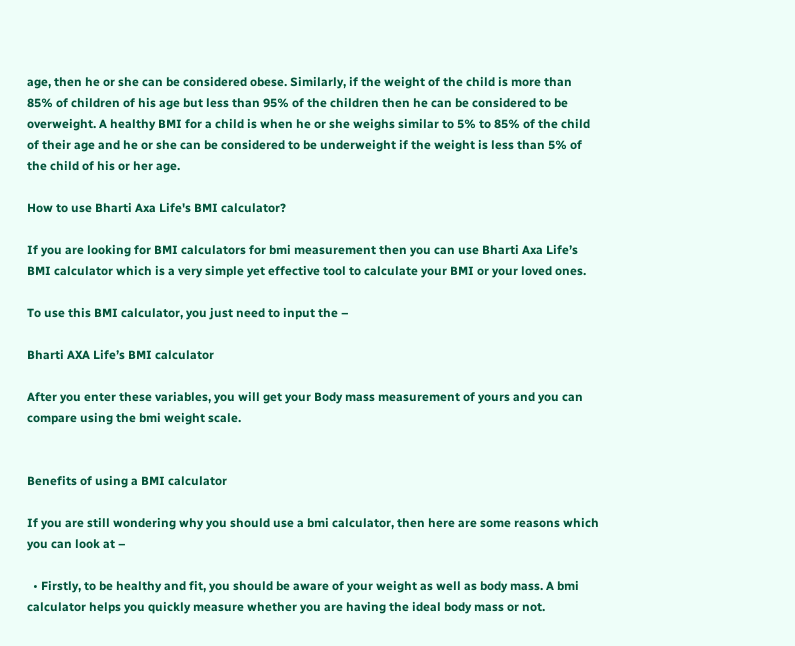age, then he or she can be considered obese. Similarly, if the weight of the child is more than 85% of children of his age but less than 95% of the children then he can be considered to be overweight. A healthy BMI for a child is when he or she weighs similar to 5% to 85% of the child of their age and he or she can be considered to be underweight if the weight is less than 5% of the child of his or her age.

How to use Bharti Axa Life's BMI calculator?

If you are looking for BMI calculators for bmi measurement then you can use Bharti Axa Life’s BMI calculator which is a very simple yet effective tool to calculate your BMI or your loved ones.

To use this BMI calculator, you just need to input the –

Bharti AXA Life’s BMI calculator

After you enter these variables, you will get your Body mass measurement of yours and you can compare using the bmi weight scale.


Benefits of using a BMI calculator

If you are still wondering why you should use a bmi calculator, then here are some reasons which you can look at –

  • Firstly, to be healthy and fit, you should be aware of your weight as well as body mass. A bmi calculator helps you quickly measure whether you are having the ideal body mass or not.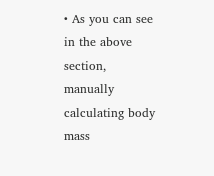• As you can see in the above section, manually calculating body mass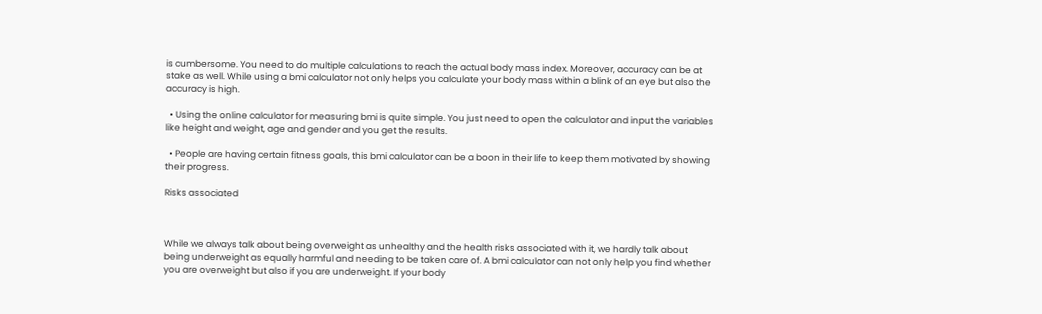is cumbersome. You need to do multiple calculations to reach the actual body mass index. Moreover, accuracy can be at stake as well. While using a bmi calculator not only helps you calculate your body mass within a blink of an eye but also the accuracy is high.

  • Using the online calculator for measuring bmi is quite simple. You just need to open the calculator and input the variables like height and weight, age and gender and you get the results.

  • People are having certain fitness goals, this bmi calculator can be a boon in their life to keep them motivated by showing their progress.

Risks associated



While we always talk about being overweight as unhealthy and the health risks associated with it, we hardly talk about being underweight as equally harmful and needing to be taken care of. A bmi calculator can not only help you find whether you are overweight but also if you are underweight. If your body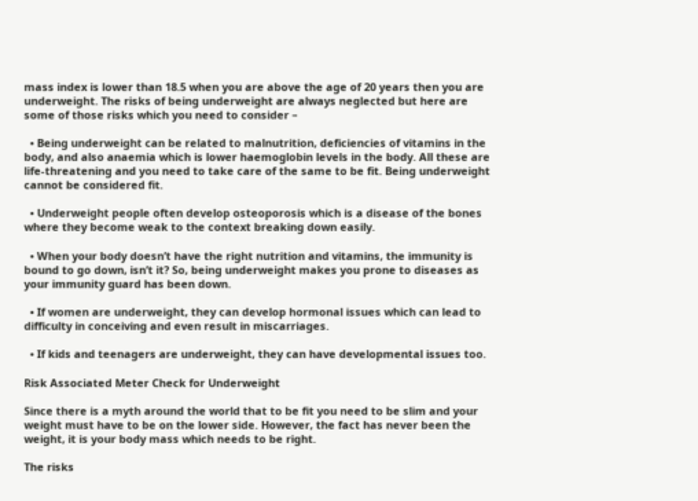mass index is lower than 18.5 when you are above the age of 20 years then you are underweight. The risks of being underweight are always neglected but here are some of those risks which you need to consider –

  • Being underweight can be related to malnutrition, deficiencies of vitamins in the body, and also anaemia which is lower haemoglobin levels in the body. All these are life-threatening and you need to take care of the same to be fit. Being underweight cannot be considered fit.

  • Underweight people often develop osteoporosis which is a disease of the bones where they become weak to the context breaking down easily.

  • When your body doesn’t have the right nutrition and vitamins, the immunity is bound to go down, isn’t it? So, being underweight makes you prone to diseases as your immunity guard has been down.

  • If women are underweight, they can develop hormonal issues which can lead to difficulty in conceiving and even result in miscarriages.

  • If kids and teenagers are underweight, they can have developmental issues too.

Risk Associated Meter Check for Underweight

Since there is a myth around the world that to be fit you need to be slim and your weight must have to be on the lower side. However, the fact has never been the weight, it is your body mass which needs to be right.

The risks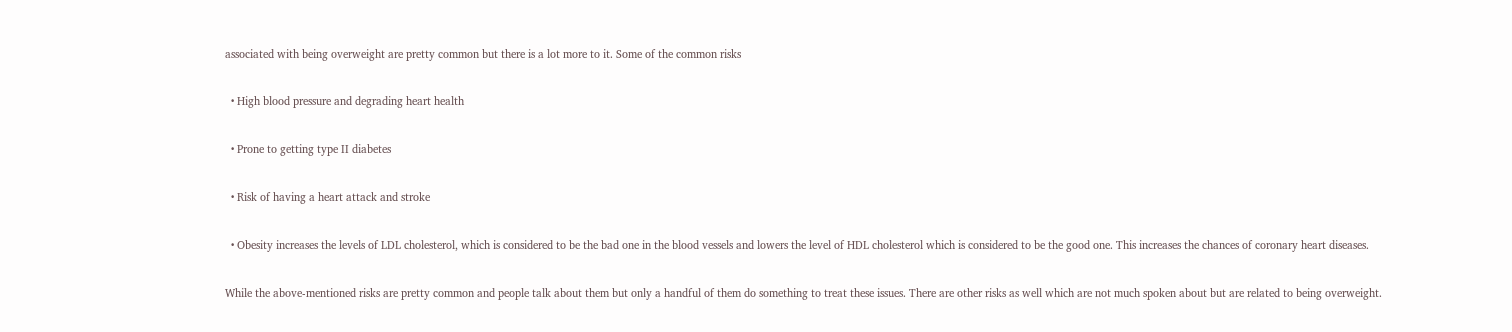associated with being overweight are pretty common but there is a lot more to it. Some of the common risks

  • High blood pressure and degrading heart health

  • Prone to getting type II diabetes

  • Risk of having a heart attack and stroke

  • Obesity increases the levels of LDL cholesterol, which is considered to be the bad one in the blood vessels and lowers the level of HDL cholesterol which is considered to be the good one. This increases the chances of coronary heart diseases.

While the above-mentioned risks are pretty common and people talk about them but only a handful of them do something to treat these issues. There are other risks as well which are not much spoken about but are related to being overweight.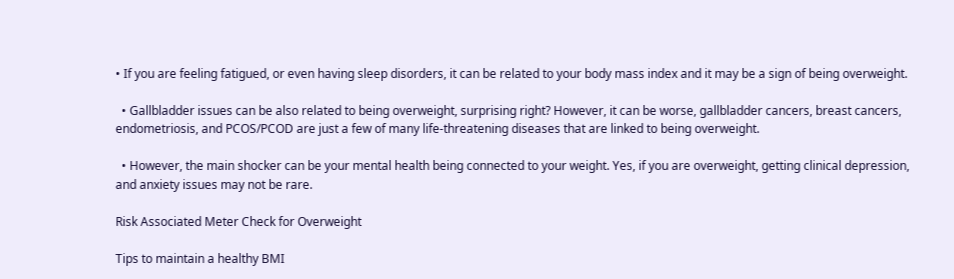• If you are feeling fatigued, or even having sleep disorders, it can be related to your body mass index and it may be a sign of being overweight.

  • Gallbladder issues can be also related to being overweight, surprising right? However, it can be worse, gallbladder cancers, breast cancers, endometriosis, and PCOS/PCOD are just a few of many life-threatening diseases that are linked to being overweight.

  • However, the main shocker can be your mental health being connected to your weight. Yes, if you are overweight, getting clinical depression, and anxiety issues may not be rare.

Risk Associated Meter Check for Overweight

Tips to maintain a healthy BMI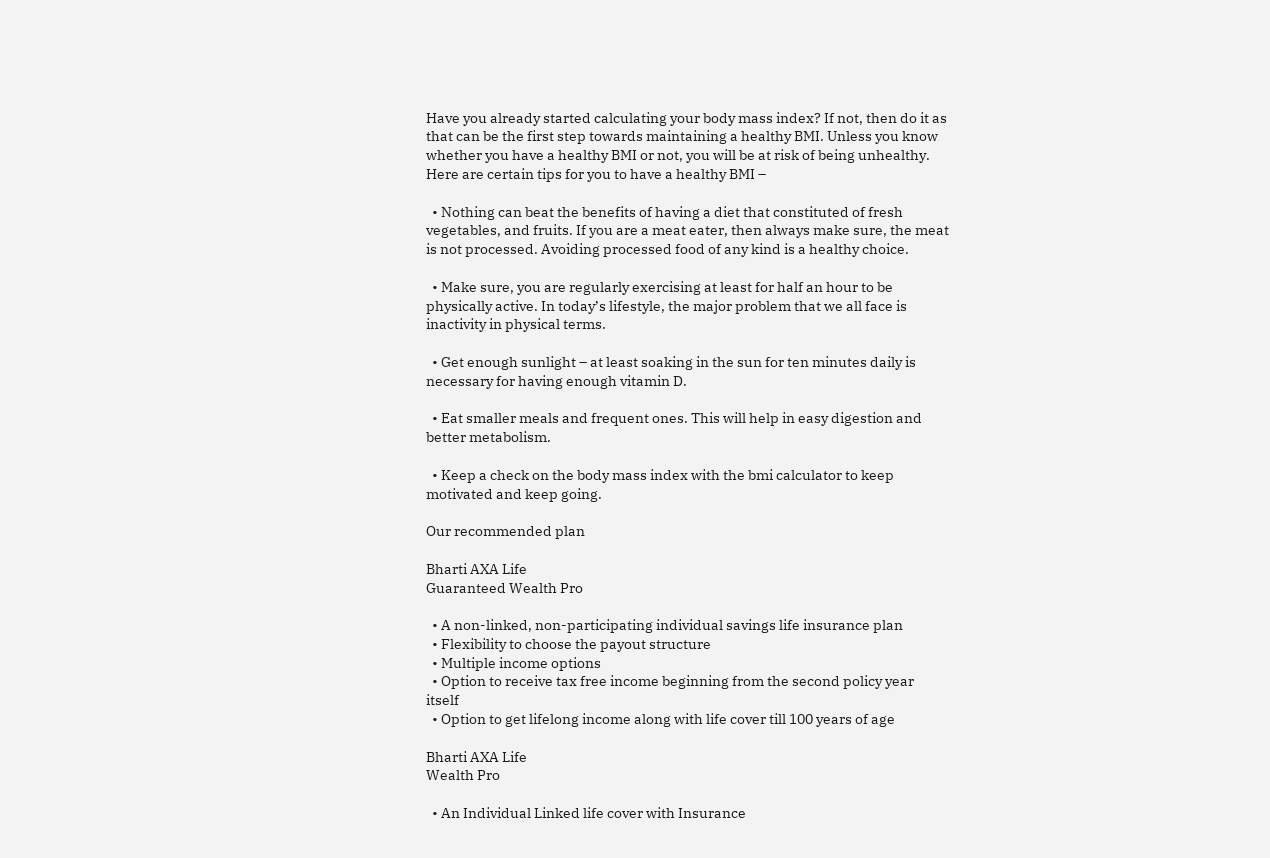Have you already started calculating your body mass index? If not, then do it as that can be the first step towards maintaining a healthy BMI. Unless you know whether you have a healthy BMI or not, you will be at risk of being unhealthy. Here are certain tips for you to have a healthy BMI –

  • Nothing can beat the benefits of having a diet that constituted of fresh vegetables, and fruits. If you are a meat eater, then always make sure, the meat is not processed. Avoiding processed food of any kind is a healthy choice.

  • Make sure, you are regularly exercising at least for half an hour to be physically active. In today’s lifestyle, the major problem that we all face is inactivity in physical terms.

  • Get enough sunlight – at least soaking in the sun for ten minutes daily is necessary for having enough vitamin D.

  • Eat smaller meals and frequent ones. This will help in easy digestion and better metabolism.

  • Keep a check on the body mass index with the bmi calculator to keep motivated and keep going.

Our recommended plan

Bharti AXA Life
Guaranteed Wealth Pro

  • A non-linked, non-participating individual savings life insurance plan
  • Flexibility to choose the payout structure
  • Multiple income options
  • Option to receive tax free income beginning from the second policy year itself
  • Option to get lifelong income along with life cover till 100 years of age

Bharti AXA Life
Wealth Pro

  • An Individual Linked life cover with Insurance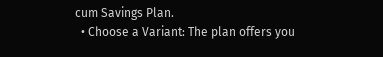cum Savings Plan.
  • Choose a Variant: The plan offers you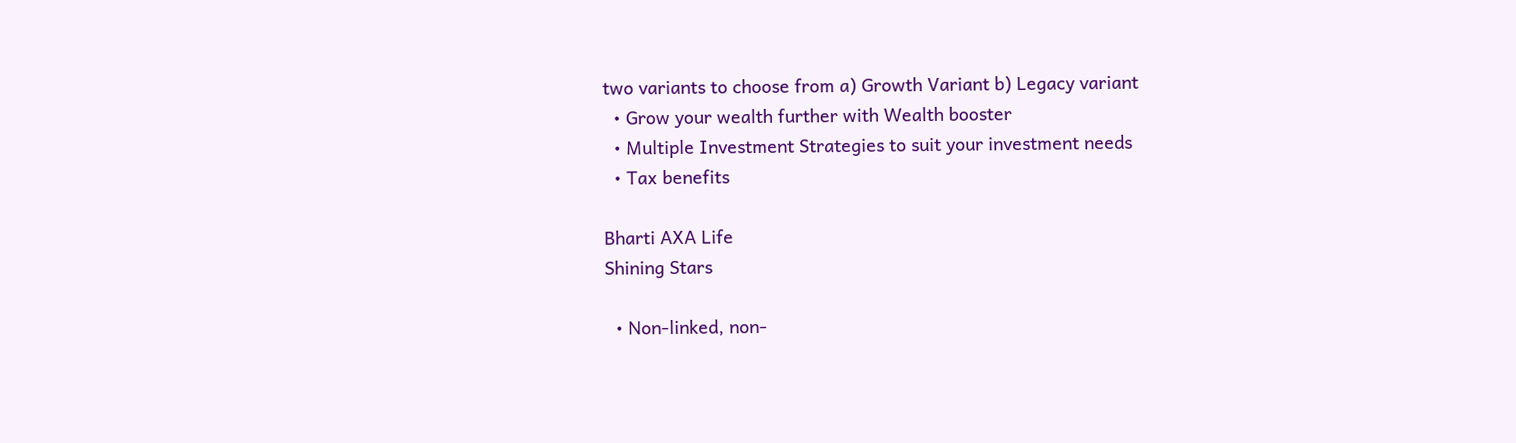two variants to choose from a) Growth Variant b) Legacy variant
  • Grow your wealth further with Wealth booster
  • Multiple Investment Strategies to suit your investment needs
  • Tax benefits

Bharti AXA Life
Shining Stars

  • Non-linked, non-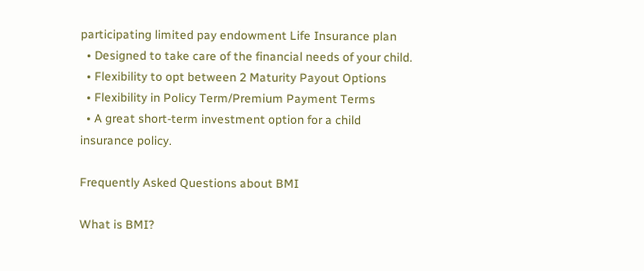participating limited pay endowment Life Insurance plan
  • Designed to take care of the financial needs of your child.
  • Flexibility to opt between 2 Maturity Payout Options
  • Flexibility in Policy Term/Premium Payment Terms
  • A great short-term investment option for a child insurance policy.

Frequently Asked Questions about BMI

What is BMI?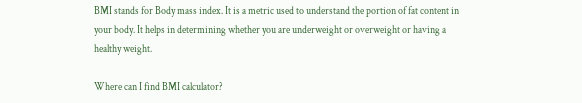BMI stands for Body mass index. It is a metric used to understand the portion of fat content in your body. It helps in determining whether you are underweight or overweight or having a healthy weight.

Where can I find BMI calculator?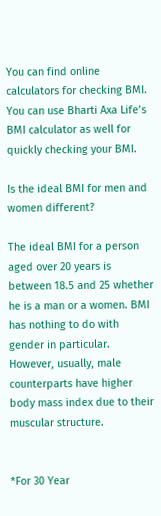You can find online calculators for checking BMI. You can use Bharti Axa Life’s BMI calculator as well for quickly checking your BMI.

Is the ideal BMI for men and women different?

The ideal BMI for a person aged over 20 years is between 18.5 and 25 whether he is a man or a women. BMI has nothing to do with gender in particular. However, usually, male counterparts have higher body mass index due to their muscular structure.


*For 30 Year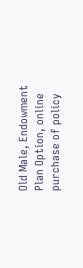Old Male, Endowment Plan Option, online purchase of policy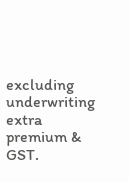excluding underwriting extra premium & GST.